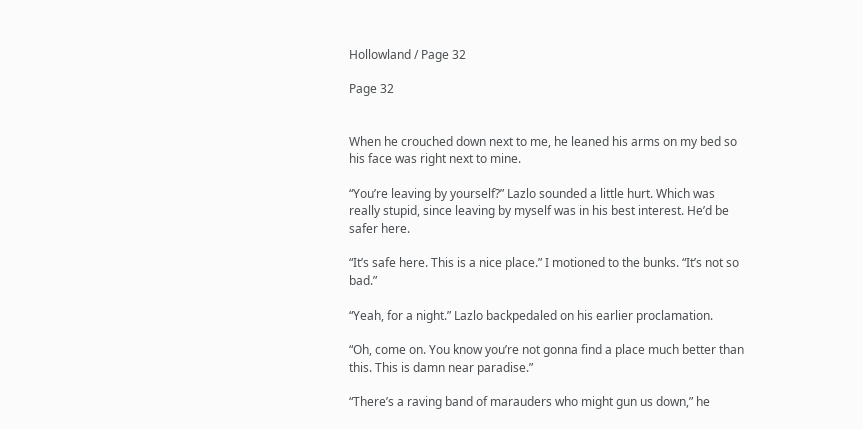Hollowland / Page 32

Page 32


When he crouched down next to me, he leaned his arms on my bed so his face was right next to mine.

“You’re leaving by yourself?” Lazlo sounded a little hurt. Which was really stupid, since leaving by myself was in his best interest. He’d be safer here.

“It’s safe here. This is a nice place.” I motioned to the bunks. “It’s not so bad.”

“Yeah, for a night.” Lazlo backpedaled on his earlier proclamation.

“Oh, come on. You know you’re not gonna find a place much better than this. This is damn near paradise.”

“There’s a raving band of marauders who might gun us down,” he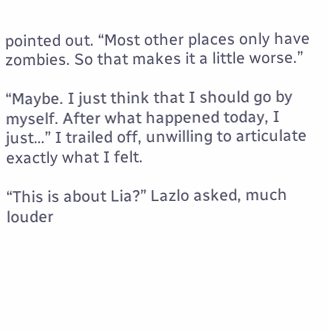pointed out. “Most other places only have zombies. So that makes it a little worse.”

“Maybe. I just think that I should go by myself. After what happened today, I just…” I trailed off, unwilling to articulate exactly what I felt.

“This is about Lia?” Lazlo asked, much louder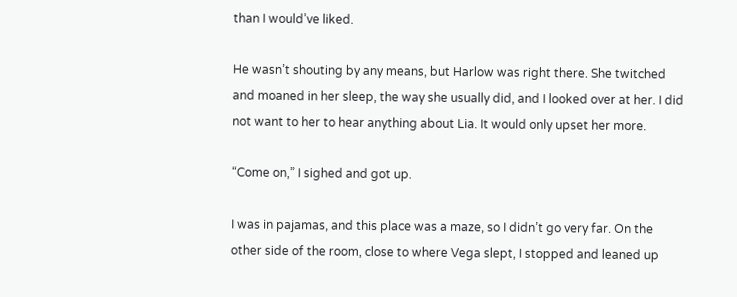than I would’ve liked.

He wasn’t shouting by any means, but Harlow was right there. She twitched and moaned in her sleep, the way she usually did, and I looked over at her. I did not want to her to hear anything about Lia. It would only upset her more.

“Come on,” I sighed and got up.

I was in pajamas, and this place was a maze, so I didn’t go very far. On the other side of the room, close to where Vega slept, I stopped and leaned up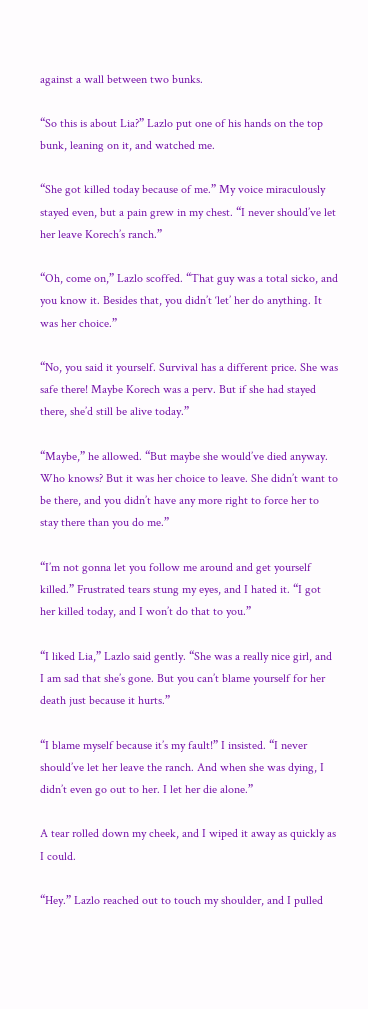against a wall between two bunks.

“So this is about Lia?” Lazlo put one of his hands on the top bunk, leaning on it, and watched me.

“She got killed today because of me.” My voice miraculously stayed even, but a pain grew in my chest. “I never should’ve let her leave Korech’s ranch.”

“Oh, come on,” Lazlo scoffed. “That guy was a total sicko, and you know it. Besides that, you didn’t ‘let’ her do anything. It was her choice.”

“No, you said it yourself. Survival has a different price. She was safe there! Maybe Korech was a perv. But if she had stayed there, she’d still be alive today.”

“Maybe,” he allowed. “But maybe she would’ve died anyway. Who knows? But it was her choice to leave. She didn’t want to be there, and you didn’t have any more right to force her to stay there than you do me.”

“I’m not gonna let you follow me around and get yourself killed.” Frustrated tears stung my eyes, and I hated it. “I got her killed today, and I won’t do that to you.”

“I liked Lia,” Lazlo said gently. “She was a really nice girl, and I am sad that she’s gone. But you can’t blame yourself for her death just because it hurts.”

“I blame myself because it’s my fault!” I insisted. “I never should’ve let her leave the ranch. And when she was dying, I didn’t even go out to her. I let her die alone.”

A tear rolled down my cheek, and I wiped it away as quickly as I could.

“Hey.” Lazlo reached out to touch my shoulder, and I pulled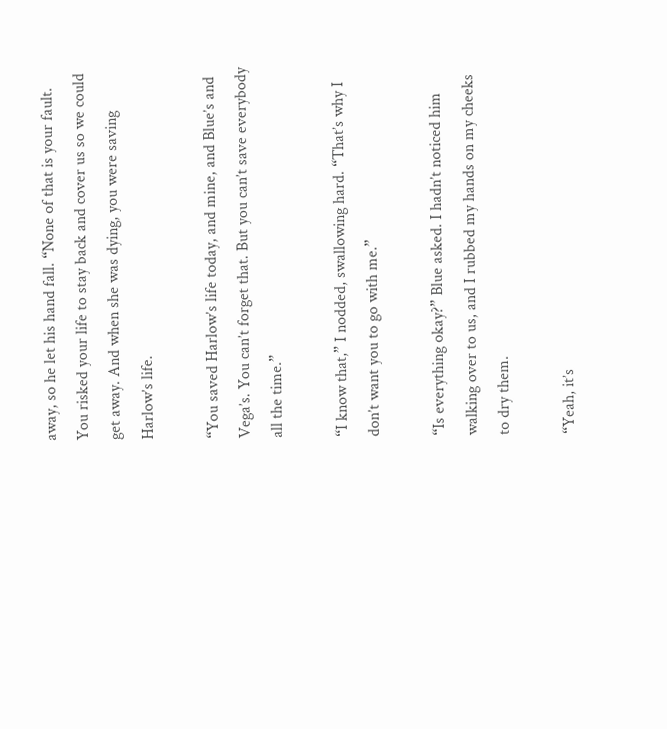away, so he let his hand fall. “None of that is your fault. You risked your life to stay back and cover us so we could get away. And when she was dying, you were saving Harlow’s life.

“You saved Harlow’s life today, and mine, and Blue’s and Vega’s. You can’t forget that. But you can’t save everybody all the time.”

“I know that,” I nodded, swallowing hard. “That’s why I don’t want you to go with me.”

“Is everything okay?” Blue asked. I hadn’t noticed him walking over to us, and I rubbed my hands on my cheeks to dry them.

“Yeah, it’s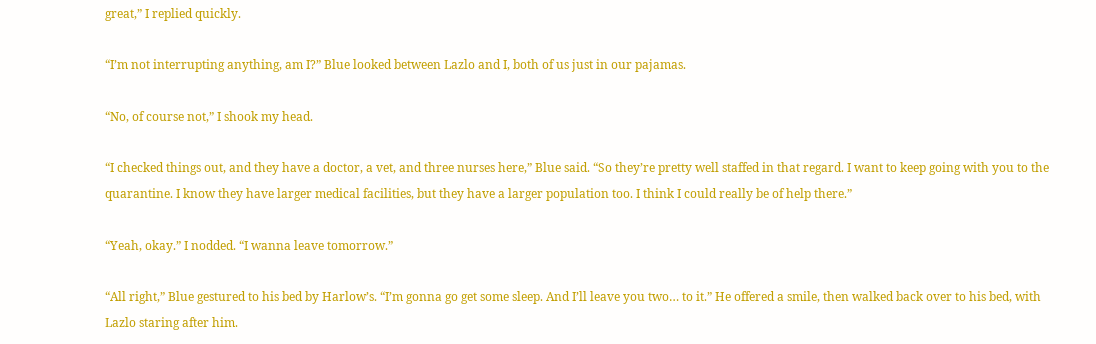great,” I replied quickly.

“I’m not interrupting anything, am I?” Blue looked between Lazlo and I, both of us just in our pajamas.

“No, of course not,” I shook my head.

“I checked things out, and they have a doctor, a vet, and three nurses here,” Blue said. “So they’re pretty well staffed in that regard. I want to keep going with you to the quarantine. I know they have larger medical facilities, but they have a larger population too. I think I could really be of help there.”

“Yeah, okay.” I nodded. “I wanna leave tomorrow.”

“All right,” Blue gestured to his bed by Harlow’s. “I’m gonna go get some sleep. And I’ll leave you two… to it.” He offered a smile, then walked back over to his bed, with Lazlo staring after him.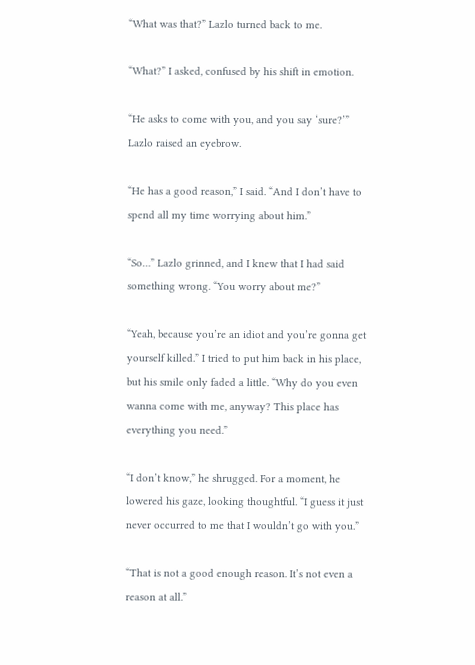“What was that?” Lazlo turned back to me.

“What?” I asked, confused by his shift in emotion.

“He asks to come with you, and you say ‘sure?’” Lazlo raised an eyebrow.

“He has a good reason,” I said. “And I don’t have to spend all my time worrying about him.”

“So…” Lazlo grinned, and I knew that I had said something wrong. “You worry about me?”

“Yeah, because you’re an idiot and you’re gonna get yourself killed.” I tried to put him back in his place, but his smile only faded a little. “Why do you even wanna come with me, anyway? This place has everything you need.”

“I don’t know,” he shrugged. For a moment, he lowered his gaze, looking thoughtful. “I guess it just never occurred to me that I wouldn’t go with you.”

“That is not a good enough reason. It’s not even a reason at all.”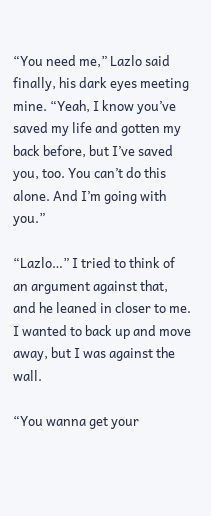“You need me,” Lazlo said finally, his dark eyes meeting mine. “Yeah, I know you’ve saved my life and gotten my back before, but I’ve saved you, too. You can’t do this alone. And I’m going with you.”

“Lazlo…” I tried to think of an argument against that, and he leaned in closer to me. I wanted to back up and move away, but I was against the wall.

“You wanna get your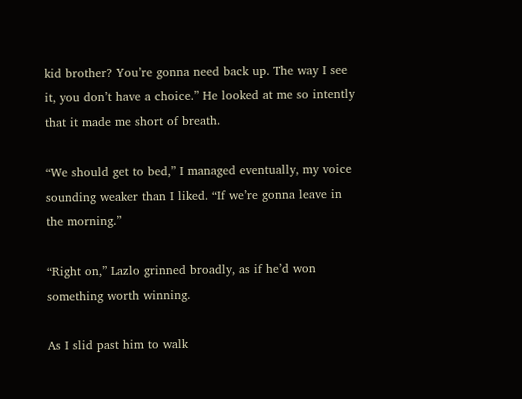kid brother? You’re gonna need back up. The way I see it, you don’t have a choice.” He looked at me so intently that it made me short of breath.

“We should get to bed,” I managed eventually, my voice sounding weaker than I liked. “If we’re gonna leave in the morning.”

“Right on,” Lazlo grinned broadly, as if he’d won something worth winning.

As I slid past him to walk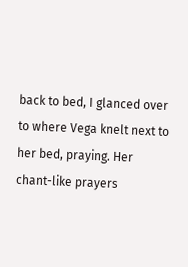back to bed, I glanced over to where Vega knelt next to her bed, praying. Her chant-like prayers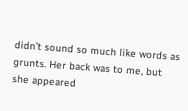didn’t sound so much like words as grunts. Her back was to me, but she appeared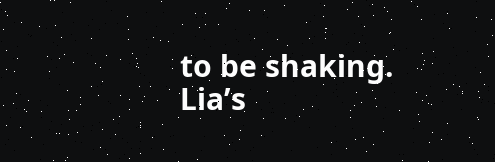to be shaking. Lia’s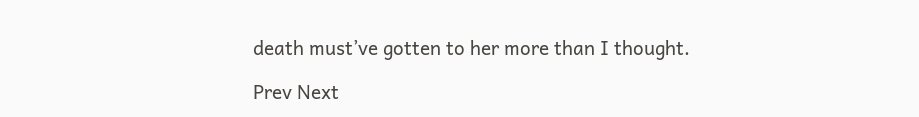death must’ve gotten to her more than I thought.

Prev Next